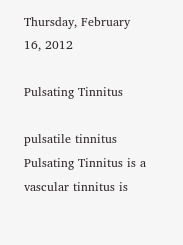Thursday, February 16, 2012

Pulsating Tinnitus

pulsatile tinnitus Pulsating Tinnitus is a vascular tinnitus is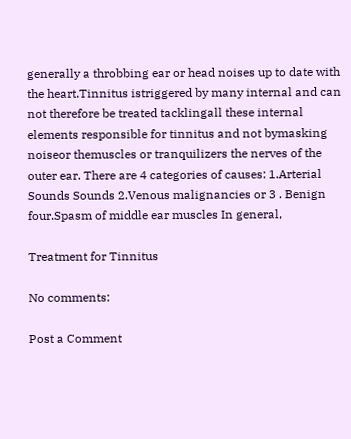generally a throbbing ear or head noises up to date with the heart.Tinnitus istriggered by many internal and can not therefore be treated tacklingall these internal elements responsible for tinnitus and not bymasking noiseor themuscles or tranquilizers the nerves of the outer ear. There are 4 categories of causes: 1.Arterial Sounds Sounds 2.Venous malignancies or 3 . Benign four.Spasm of middle ear muscles In general,

Treatment for Tinnitus

No comments:

Post a Comment